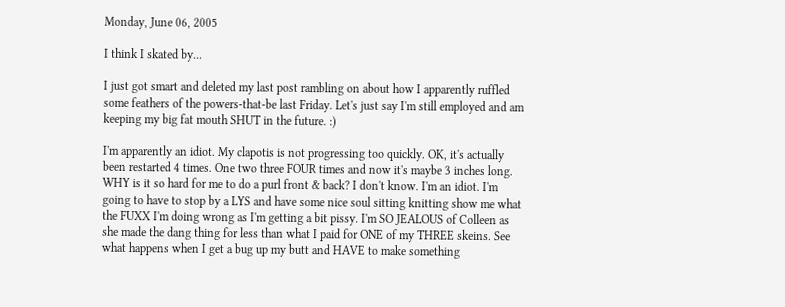Monday, June 06, 2005

I think I skated by...

I just got smart and deleted my last post rambling on about how I apparently ruffled some feathers of the powers-that-be last Friday. Let's just say I'm still employed and am keeping my big fat mouth SHUT in the future. :)

I'm apparently an idiot. My clapotis is not progressing too quickly. OK, it's actually been restarted 4 times. One two three FOUR times and now it's maybe 3 inches long. WHY is it so hard for me to do a purl front & back? I don't know. I'm an idiot. I'm going to have to stop by a LYS and have some nice soul sitting knitting show me what the FUXX I'm doing wrong as I'm getting a bit pissy. I'm SO JEALOUS of Colleen as she made the dang thing for less than what I paid for ONE of my THREE skeins. See what happens when I get a bug up my butt and HAVE to make something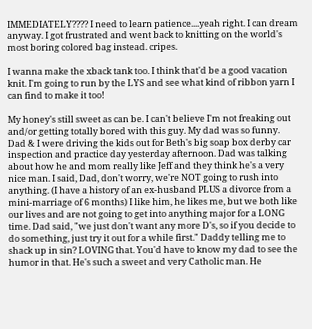IMMEDIATELY???? I need to learn patience....yeah right. I can dream anyway. I got frustrated and went back to knitting on the world's most boring colored bag instead. cripes.

I wanna make the xback tank too. I think that'd be a good vacation knit. I'm going to run by the LYS and see what kind of ribbon yarn I can find to make it too!

My honey's still sweet as can be. I can't believe I'm not freaking out and/or getting totally bored with this guy. My dad was so funny. Dad & I were driving the kids out for Beth's big soap box derby car inspection and practice day yesterday afternoon. Dad was talking about how he and mom really like Jeff and they think he's a very nice man. I said, Dad, don't worry, we're NOT going to rush into anything. (I have a history of an ex-husband PLUS a divorce from a mini-marriage of 6 months) I like him, he likes me, but we both like our lives and are not going to get into anything major for a LONG time. Dad said, "we just don't want any more D's, so if you decide to do something, just try it out for a while first." Daddy telling me to shack up in sin? LOVING that. You'd have to know my dad to see the humor in that. He's such a sweet and very Catholic man. He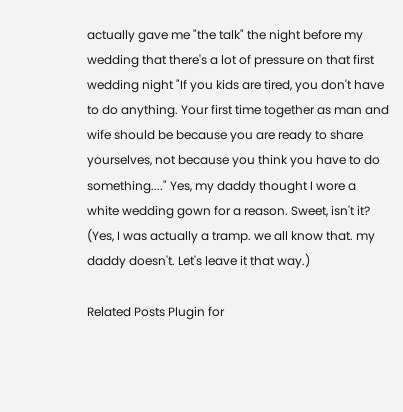actually gave me "the talk" the night before my wedding that there's a lot of pressure on that first wedding night "If you kids are tired, you don't have to do anything. Your first time together as man and wife should be because you are ready to share yourselves, not because you think you have to do something...." Yes, my daddy thought I wore a white wedding gown for a reason. Sweet, isn't it? (Yes, I was actually a tramp. we all know that. my daddy doesn't. Let's leave it that way.)

Related Posts Plugin for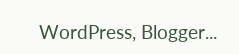WordPress, Blogger...